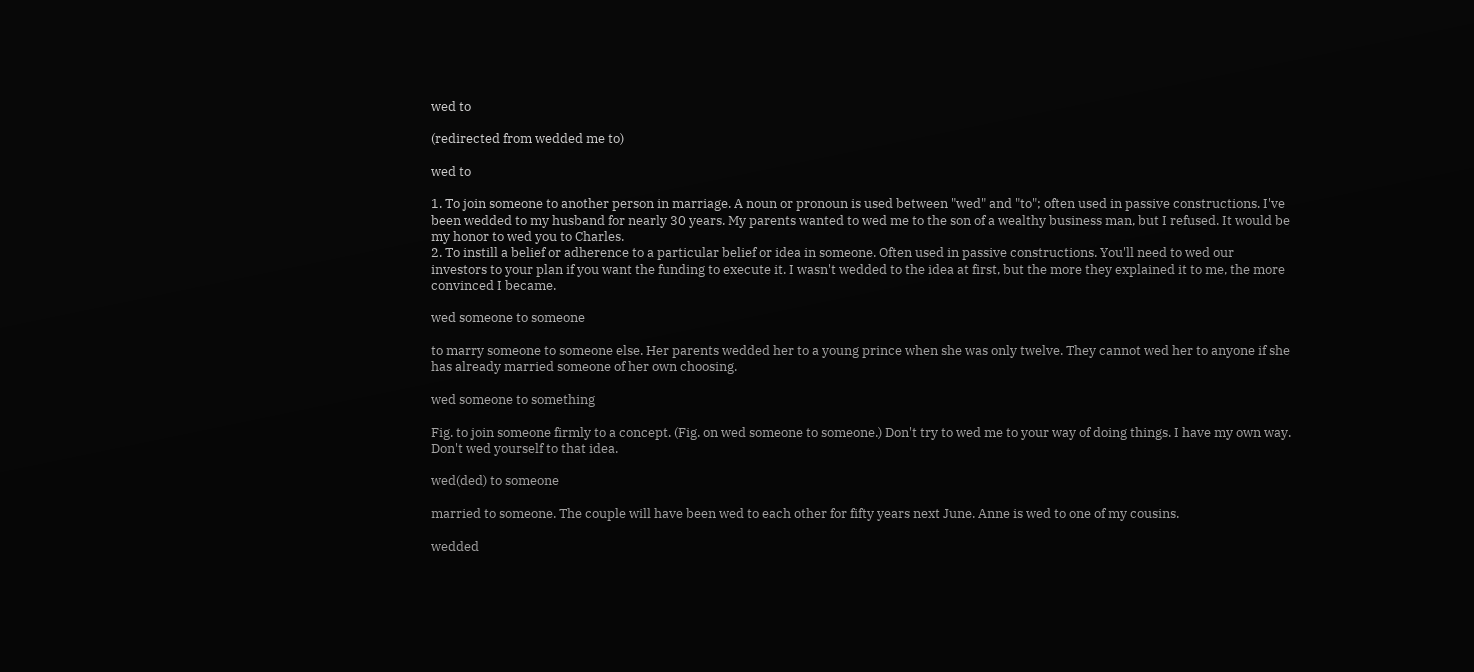wed to

(redirected from wedded me to)

wed to

1. To join someone to another person in marriage. A noun or pronoun is used between "wed" and "to"; often used in passive constructions. I've been wedded to my husband for nearly 30 years. My parents wanted to wed me to the son of a wealthy business man, but I refused. It would be my honor to wed you to Charles.
2. To instill a belief or adherence to a particular belief or idea in someone. Often used in passive constructions. You'll need to wed our investors to your plan if you want the funding to execute it. I wasn't wedded to the idea at first, but the more they explained it to me, the more convinced I became.

wed someone to someone

to marry someone to someone else. Her parents wedded her to a young prince when she was only twelve. They cannot wed her to anyone if she has already married someone of her own choosing.

wed someone to something

Fig. to join someone firmly to a concept. (Fig. on wed someone to someone.) Don't try to wed me to your way of doing things. I have my own way. Don't wed yourself to that idea.

wed(ded) to someone

married to someone. The couple will have been wed to each other for fifty years next June. Anne is wed to one of my cousins.

wedded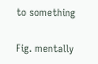to something

Fig. mentally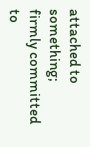attached to something; firmly committed to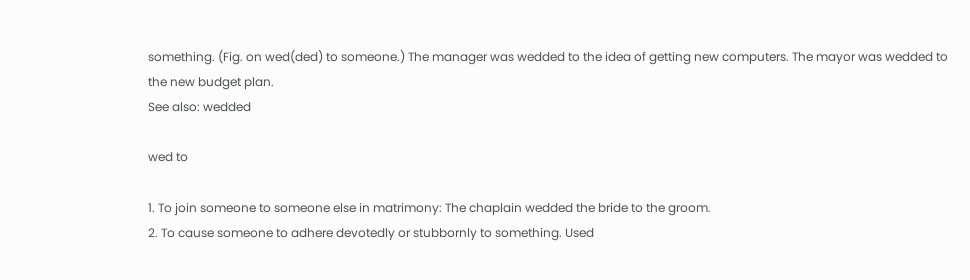something. (Fig. on wed(ded) to someone.) The manager was wedded to the idea of getting new computers. The mayor was wedded to the new budget plan.
See also: wedded

wed to

1. To join someone to someone else in matrimony: The chaplain wedded the bride to the groom.
2. To cause someone to adhere devotedly or stubbornly to something. Used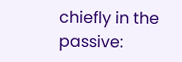chiefly in the passive: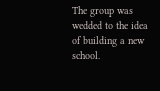The group was wedded to the idea of building a new school.